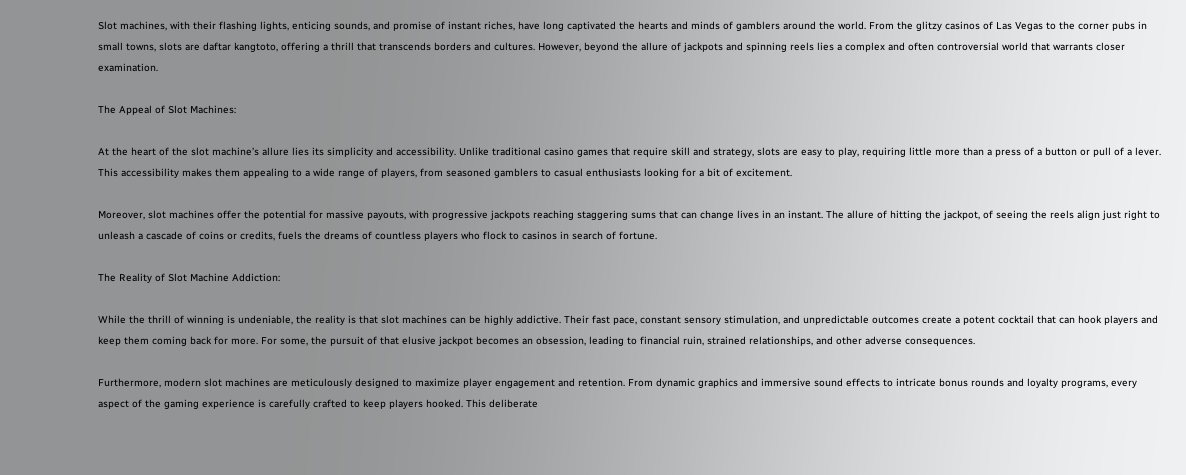Slot machines, with their flashing lights, enticing sounds, and promise of instant riches, have long captivated the hearts and minds of gamblers around the world. From the glitzy casinos of Las Vegas to the corner pubs in small towns, slots are daftar kangtoto, offering a thrill that transcends borders and cultures. However, beyond the allure of jackpots and spinning reels lies a complex and often controversial world that warrants closer examination.

The Appeal of Slot Machines:

At the heart of the slot machine’s allure lies its simplicity and accessibility. Unlike traditional casino games that require skill and strategy, slots are easy to play, requiring little more than a press of a button or pull of a lever. This accessibility makes them appealing to a wide range of players, from seasoned gamblers to casual enthusiasts looking for a bit of excitement.

Moreover, slot machines offer the potential for massive payouts, with progressive jackpots reaching staggering sums that can change lives in an instant. The allure of hitting the jackpot, of seeing the reels align just right to unleash a cascade of coins or credits, fuels the dreams of countless players who flock to casinos in search of fortune.

The Reality of Slot Machine Addiction:

While the thrill of winning is undeniable, the reality is that slot machines can be highly addictive. Their fast pace, constant sensory stimulation, and unpredictable outcomes create a potent cocktail that can hook players and keep them coming back for more. For some, the pursuit of that elusive jackpot becomes an obsession, leading to financial ruin, strained relationships, and other adverse consequences.

Furthermore, modern slot machines are meticulously designed to maximize player engagement and retention. From dynamic graphics and immersive sound effects to intricate bonus rounds and loyalty programs, every aspect of the gaming experience is carefully crafted to keep players hooked. This deliberate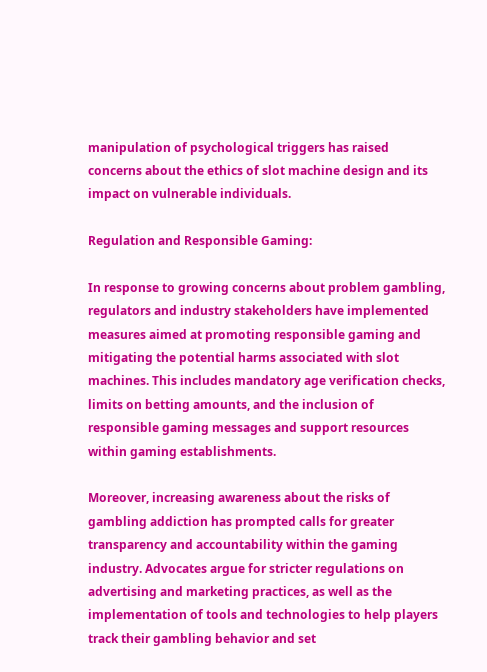manipulation of psychological triggers has raised concerns about the ethics of slot machine design and its impact on vulnerable individuals.

Regulation and Responsible Gaming:

In response to growing concerns about problem gambling, regulators and industry stakeholders have implemented measures aimed at promoting responsible gaming and mitigating the potential harms associated with slot machines. This includes mandatory age verification checks, limits on betting amounts, and the inclusion of responsible gaming messages and support resources within gaming establishments.

Moreover, increasing awareness about the risks of gambling addiction has prompted calls for greater transparency and accountability within the gaming industry. Advocates argue for stricter regulations on advertising and marketing practices, as well as the implementation of tools and technologies to help players track their gambling behavior and set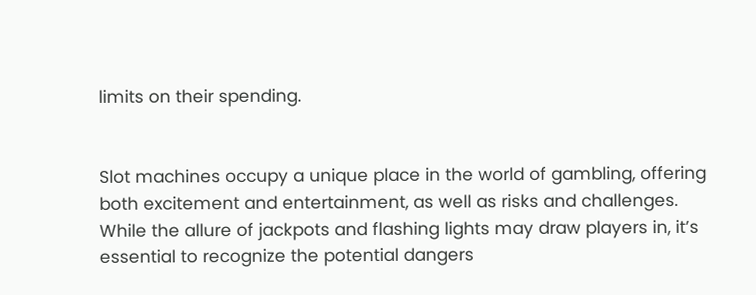limits on their spending.


Slot machines occupy a unique place in the world of gambling, offering both excitement and entertainment, as well as risks and challenges. While the allure of jackpots and flashing lights may draw players in, it’s essential to recognize the potential dangers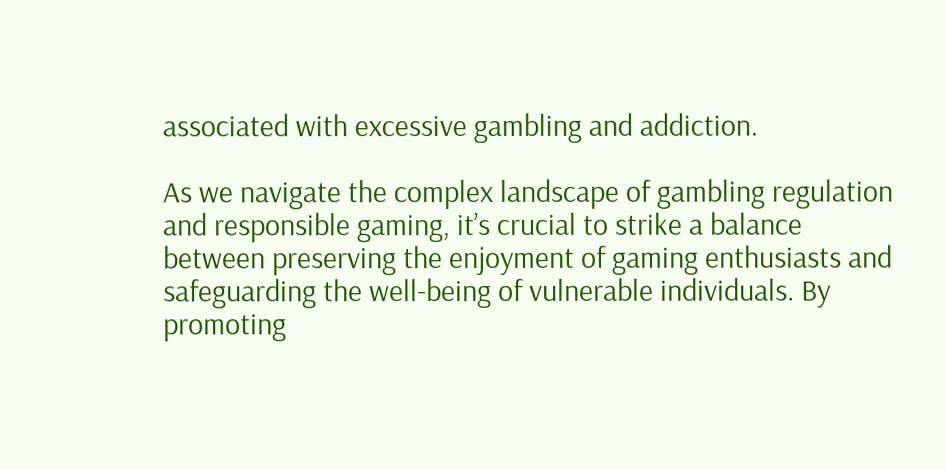associated with excessive gambling and addiction.

As we navigate the complex landscape of gambling regulation and responsible gaming, it’s crucial to strike a balance between preserving the enjoyment of gaming enthusiasts and safeguarding the well-being of vulnerable individuals. By promoting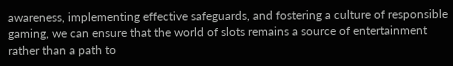awareness, implementing effective safeguards, and fostering a culture of responsible gaming, we can ensure that the world of slots remains a source of entertainment rather than a path to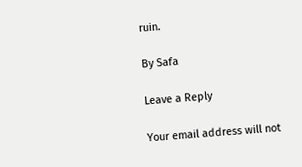ruin.

By Safa

Leave a Reply

Your email address will not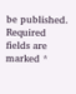be published. Required fields are marked *